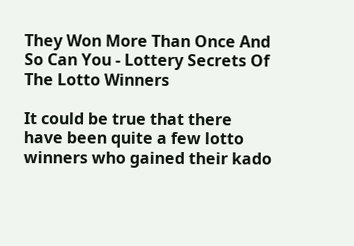They Won More Than Once And So Can You - Lottery Secrets Of The Lotto Winners

It could be true that there have been quite a few lotto winners who gained their kado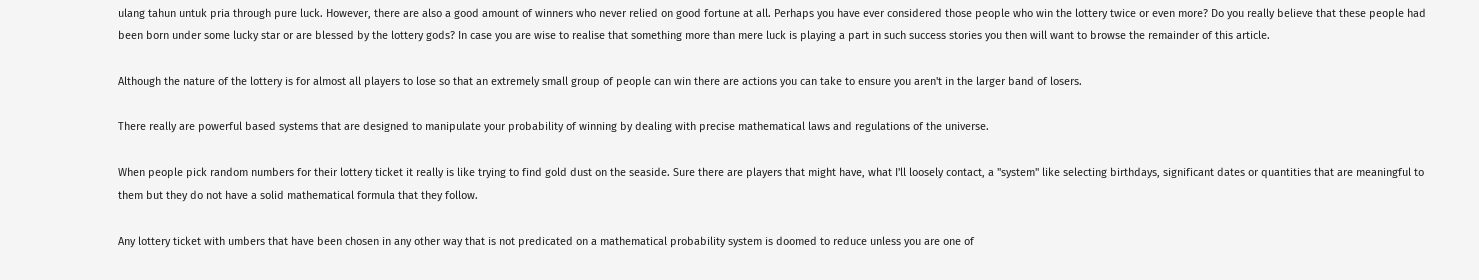ulang tahun untuk pria through pure luck. However, there are also a good amount of winners who never relied on good fortune at all. Perhaps you have ever considered those people who win the lottery twice or even more? Do you really believe that these people had been born under some lucky star or are blessed by the lottery gods? In case you are wise to realise that something more than mere luck is playing a part in such success stories you then will want to browse the remainder of this article.

Although the nature of the lottery is for almost all players to lose so that an extremely small group of people can win there are actions you can take to ensure you aren't in the larger band of losers.

There really are powerful based systems that are designed to manipulate your probability of winning by dealing with precise mathematical laws and regulations of the universe.

When people pick random numbers for their lottery ticket it really is like trying to find gold dust on the seaside. Sure there are players that might have, what I'll loosely contact, a "system" like selecting birthdays, significant dates or quantities that are meaningful to them but they do not have a solid mathematical formula that they follow.

Any lottery ticket with umbers that have been chosen in any other way that is not predicated on a mathematical probability system is doomed to reduce unless you are one of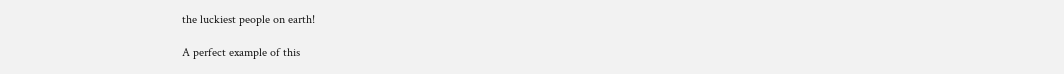the luckiest people on earth!

A perfect example of this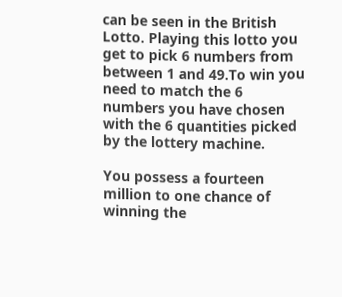can be seen in the British Lotto. Playing this lotto you get to pick 6 numbers from between 1 and 49.To win you need to match the 6 numbers you have chosen with the 6 quantities picked by the lottery machine.

You possess a fourteen million to one chance of winning the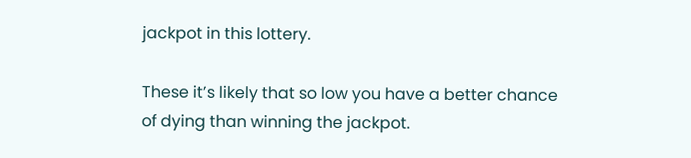jackpot in this lottery.

These it’s likely that so low you have a better chance of dying than winning the jackpot.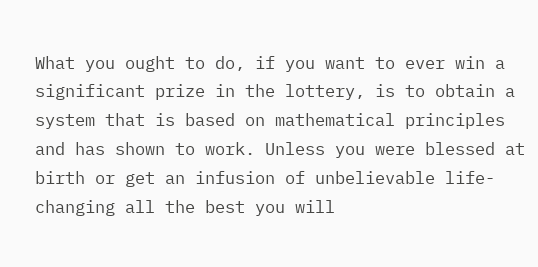What you ought to do, if you want to ever win a significant prize in the lottery, is to obtain a system that is based on mathematical principles and has shown to work. Unless you were blessed at birth or get an infusion of unbelievable life-changing all the best you will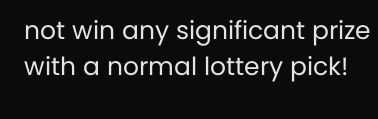not win any significant prize with a normal lottery pick!